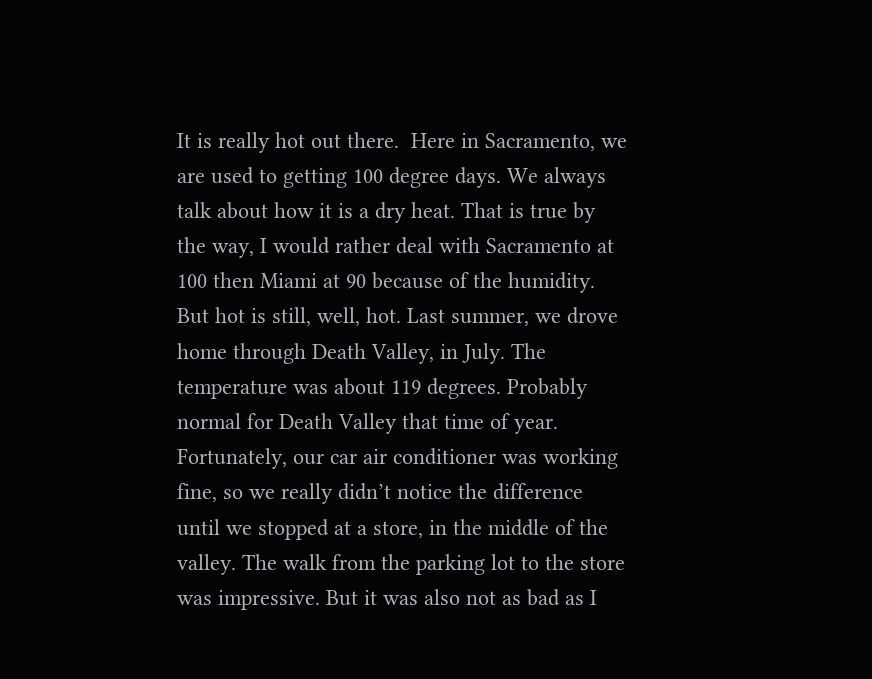It is really hot out there.  Here in Sacramento, we are used to getting 100 degree days. We always talk about how it is a dry heat. That is true by the way, I would rather deal with Sacramento at 100 then Miami at 90 because of the humidity. But hot is still, well, hot. Last summer, we drove home through Death Valley, in July. The temperature was about 119 degrees. Probably normal for Death Valley that time of year. Fortunately, our car air conditioner was working fine, so we really didn’t notice the difference until we stopped at a store, in the middle of the valley. The walk from the parking lot to the store was impressive. But it was also not as bad as I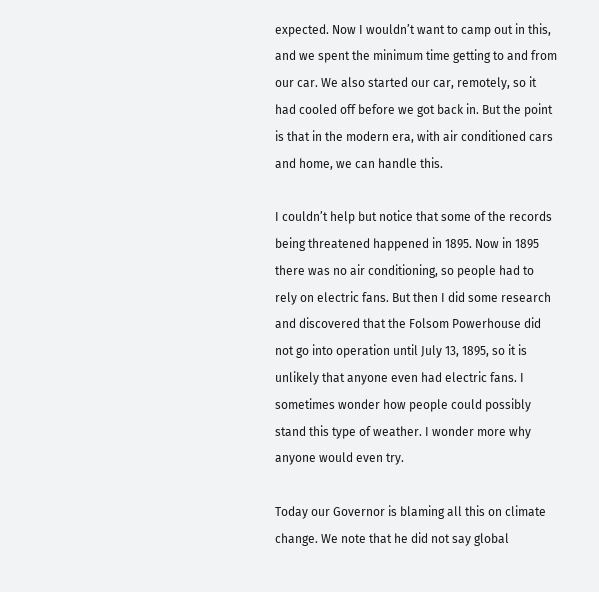expected. Now I wouldn’t want to camp out in this, and we spent the minimum time getting to and from our car. We also started our car, remotely, so it had cooled off before we got back in. But the point is that in the modern era, with air conditioned cars and home, we can handle this.

I couldn’t help but notice that some of the records being threatened happened in 1895. Now in 1895 there was no air conditioning, so people had to rely on electric fans. But then I did some research and discovered that the Folsom Powerhouse did not go into operation until July 13, 1895, so it is unlikely that anyone even had electric fans. I sometimes wonder how people could possibly stand this type of weather. I wonder more why anyone would even try.

Today our Governor is blaming all this on climate change. We note that he did not say global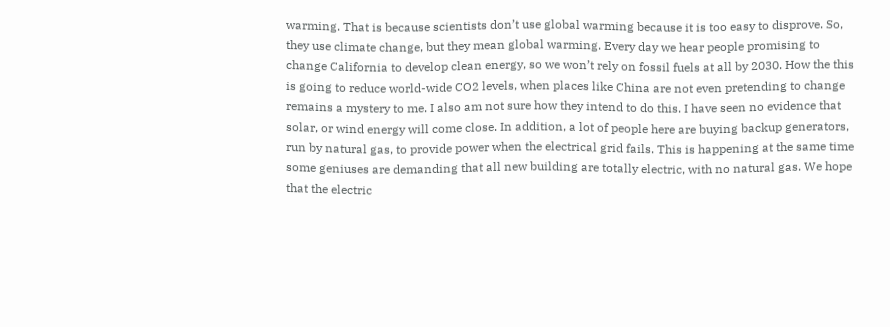warming. That is because scientists don’t use global warming because it is too easy to disprove. So, they use climate change, but they mean global warming. Every day we hear people promising to change California to develop clean energy, so we won’t rely on fossil fuels at all by 2030. How the this is going to reduce world-wide CO2 levels, when places like China are not even pretending to change remains a mystery to me. I also am not sure how they intend to do this. I have seen no evidence that solar, or wind energy will come close. In addition, a lot of people here are buying backup generators, run by natural gas, to provide power when the electrical grid fails. This is happening at the same time some geniuses are demanding that all new building are totally electric, with no natural gas. We hope that the electric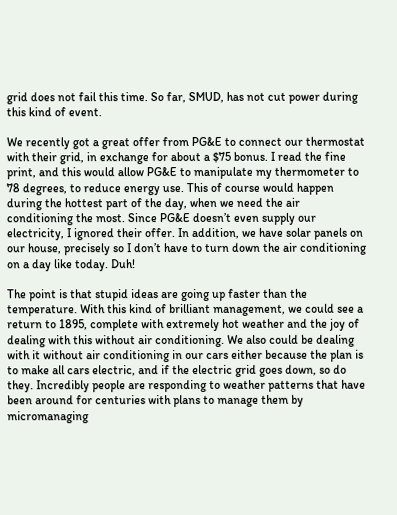grid does not fail this time. So far, SMUD, has not cut power during this kind of event.

We recently got a great offer from PG&E to connect our thermostat with their grid, in exchange for about a $75 bonus. I read the fine print, and this would allow PG&E to manipulate my thermometer to 78 degrees, to reduce energy use. This of course would happen during the hottest part of the day, when we need the air conditioning the most. Since PG&E doesn’t even supply our electricity, I ignored their offer. In addition, we have solar panels on our house, precisely so I don’t have to turn down the air conditioning on a day like today. Duh!

The point is that stupid ideas are going up faster than the temperature. With this kind of brilliant management, we could see a return to 1895, complete with extremely hot weather and the joy of dealing with this without air conditioning. We also could be dealing with it without air conditioning in our cars either because the plan is to make all cars electric, and if the electric grid goes down, so do they. Incredibly people are responding to weather patterns that have been around for centuries with plans to manage them by micromanaging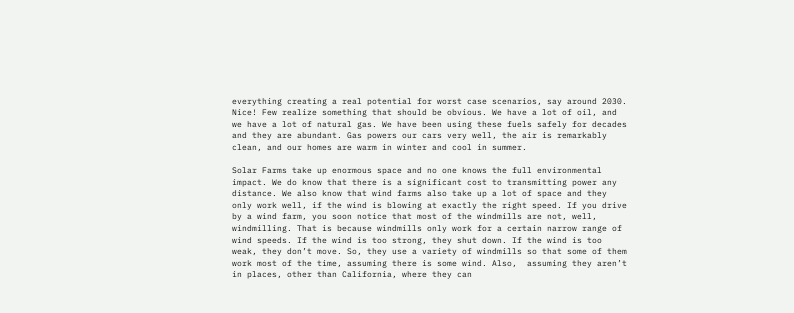everything creating a real potential for worst case scenarios, say around 2030. Nice! Few realize something that should be obvious. We have a lot of oil, and we have a lot of natural gas. We have been using these fuels safely for decades and they are abundant. Gas powers our cars very well, the air is remarkably clean, and our homes are warm in winter and cool in summer.

Solar Farms take up enormous space and no one knows the full environmental impact. We do know that there is a significant cost to transmitting power any distance. We also know that wind farms also take up a lot of space and they only work well, if the wind is blowing at exactly the right speed. If you drive by a wind farm, you soon notice that most of the windmills are not, well, windmilling. That is because windmills only work for a certain narrow range of wind speeds. If the wind is too strong, they shut down. If the wind is too weak, they don’t move. So, they use a variety of windmills so that some of them work most of the time, assuming there is some wind. Also,  assuming they aren’t in places, other than California, where they can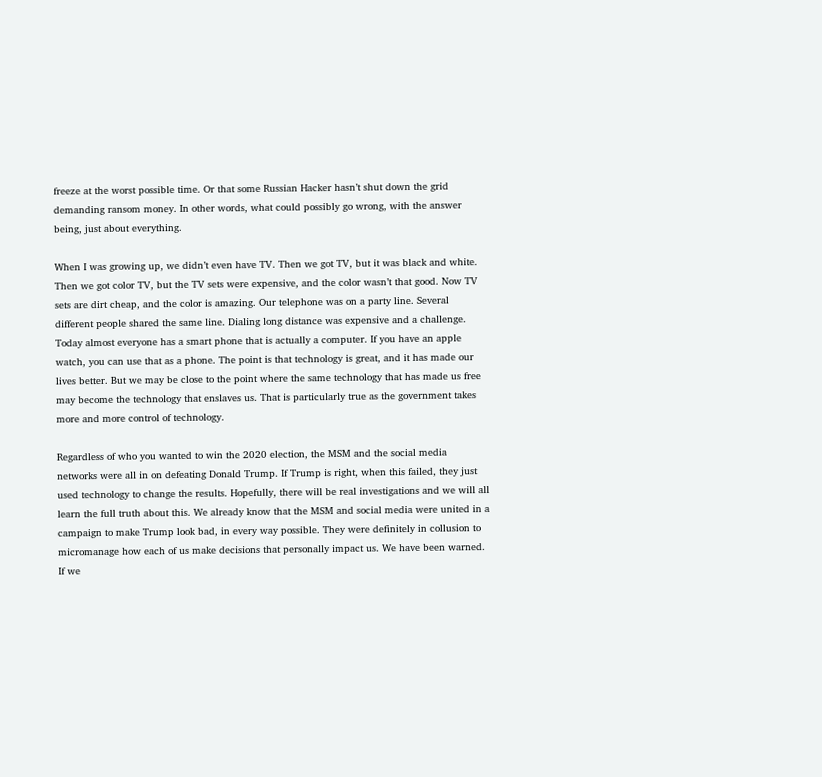freeze at the worst possible time. Or that some Russian Hacker hasn’t shut down the grid demanding ransom money. In other words, what could possibly go wrong, with the answer being, just about everything.

When I was growing up, we didn’t even have TV. Then we got TV, but it was black and white. Then we got color TV, but the TV sets were expensive, and the color wasn’t that good. Now TV sets are dirt cheap, and the color is amazing. Our telephone was on a party line. Several different people shared the same line. Dialing long distance was expensive and a challenge. Today almost everyone has a smart phone that is actually a computer. If you have an apple watch, you can use that as a phone. The point is that technology is great, and it has made our lives better. But we may be close to the point where the same technology that has made us free may become the technology that enslaves us. That is particularly true as the government takes more and more control of technology.

Regardless of who you wanted to win the 2020 election, the MSM and the social media networks were all in on defeating Donald Trump. If Trump is right, when this failed, they just used technology to change the results. Hopefully, there will be real investigations and we will all learn the full truth about this. We already know that the MSM and social media were united in a campaign to make Trump look bad, in every way possible. They were definitely in collusion to micromanage how each of us make decisions that personally impact us. We have been warned. If we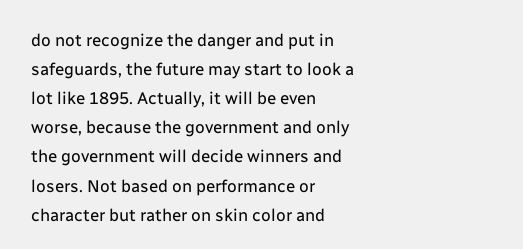do not recognize the danger and put in safeguards, the future may start to look a lot like 1895. Actually, it will be even worse, because the government and only the government will decide winners and losers. Not based on performance or character but rather on skin color and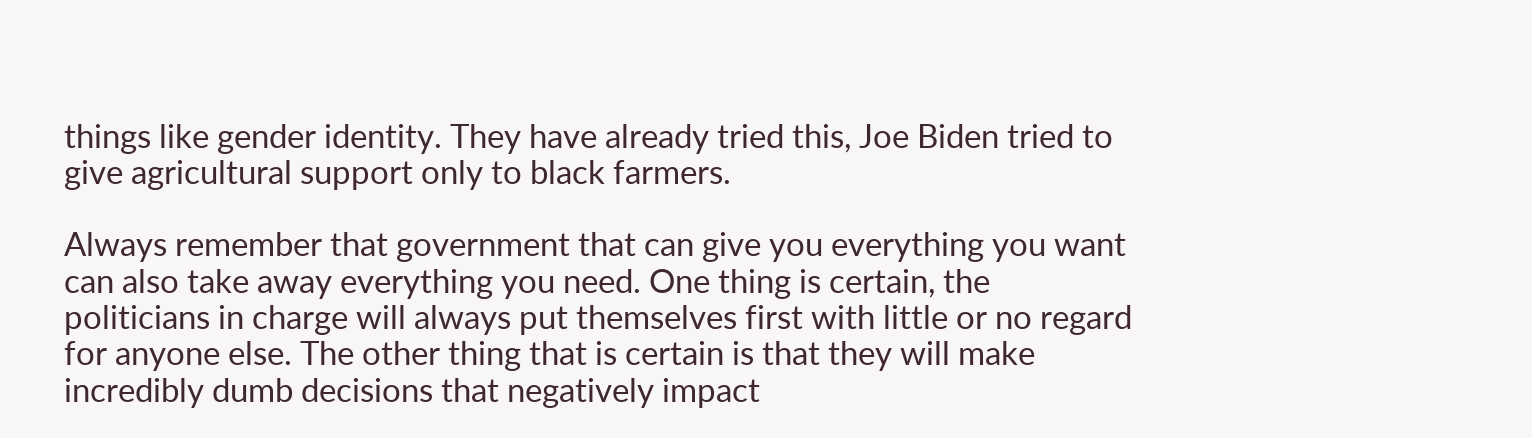things like gender identity. They have already tried this, Joe Biden tried to give agricultural support only to black farmers.

Always remember that government that can give you everything you want can also take away everything you need. One thing is certain, the politicians in charge will always put themselves first with little or no regard for anyone else. The other thing that is certain is that they will make incredibly dumb decisions that negatively impact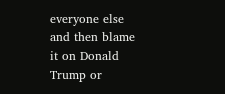everyone else and then blame it on Donald Trump or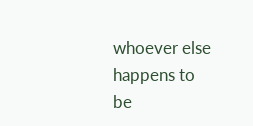whoever else happens to be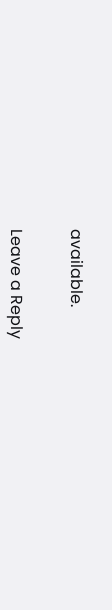available.


Leave a Reply